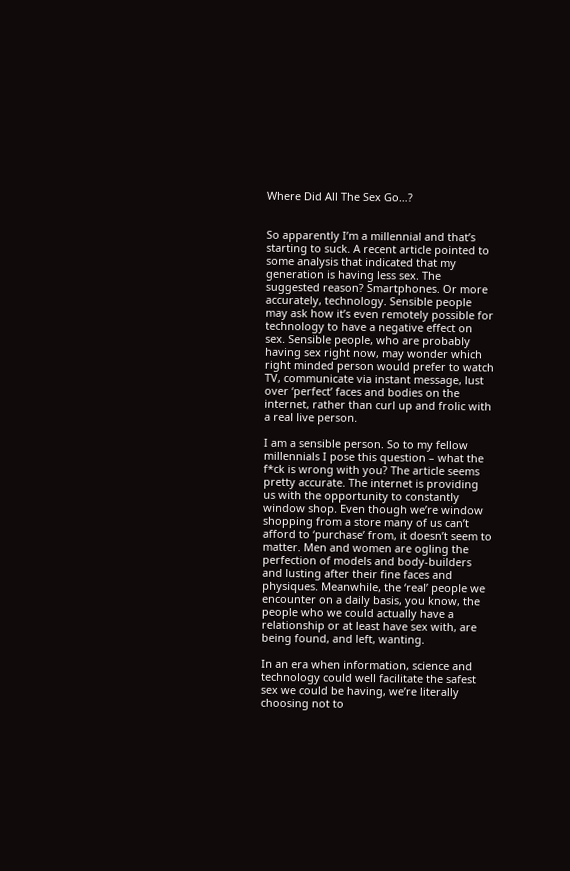Where Did All The Sex Go…?


So apparently I’m a millennial and that’s starting to suck. A recent article pointed to some analysis that indicated that my generation is having less sex. The suggested reason? Smartphones. Or more accurately, technology. Sensible people may ask how it’s even remotely possible for technology to have a negative effect on sex. Sensible people, who are probably having sex right now, may wonder which right minded person would prefer to watch TV, communicate via instant message, lust over ‘perfect’ faces and bodies on the internet, rather than curl up and frolic with a real live person.

I am a sensible person. So to my fellow millennials I pose this question – what the f*ck is wrong with you? The article seems pretty accurate. The internet is providing us with the opportunity to constantly window shop. Even though we’re window shopping from a store many of us can’t afford to ‘purchase’ from, it doesn’t seem to matter. Men and women are ogling the perfection of models and body-builders and lusting after their fine faces and physiques. Meanwhile, the ‘real’ people we encounter on a daily basis, you know, the people who we could actually have a relationship or at least have sex with, are being found, and left, wanting.

In an era when information, science and technology could well facilitate the safest sex we could be having, we’re literally choosing not to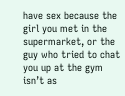have sex because the girl you met in the supermarket, or the guy who tried to chat you up at the gym isn’t as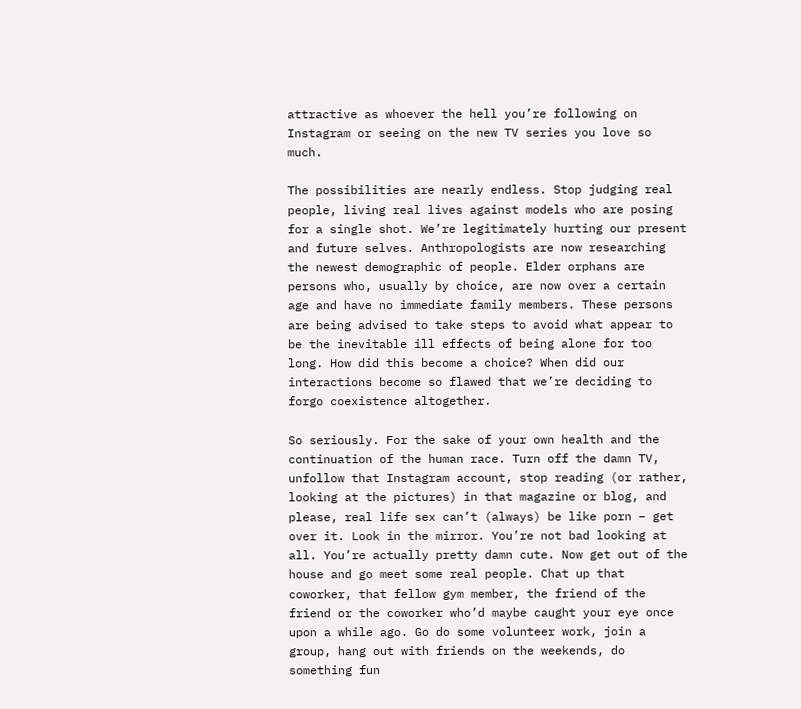attractive as whoever the hell you’re following on Instagram or seeing on the new TV series you love so much.

The possibilities are nearly endless. Stop judging real people, living real lives against models who are posing for a single shot. We’re legitimately hurting our present and future selves. Anthropologists are now researching the newest demographic of people. Elder orphans are persons who, usually by choice, are now over a certain age and have no immediate family members. These persons are being advised to take steps to avoid what appear to be the inevitable ill effects of being alone for too long. How did this become a choice? When did our interactions become so flawed that we’re deciding to forgo coexistence altogether.

So seriously. For the sake of your own health and the continuation of the human race. Turn off the damn TV, unfollow that Instagram account, stop reading (or rather, looking at the pictures) in that magazine or blog, and please, real life sex can’t (always) be like porn – get over it. Look in the mirror. You’re not bad looking at all. You’re actually pretty damn cute. Now get out of the house and go meet some real people. Chat up that coworker, that fellow gym member, the friend of the friend or the coworker who’d maybe caught your eye once upon a while ago. Go do some volunteer work, join a group, hang out with friends on the weekends, do something fun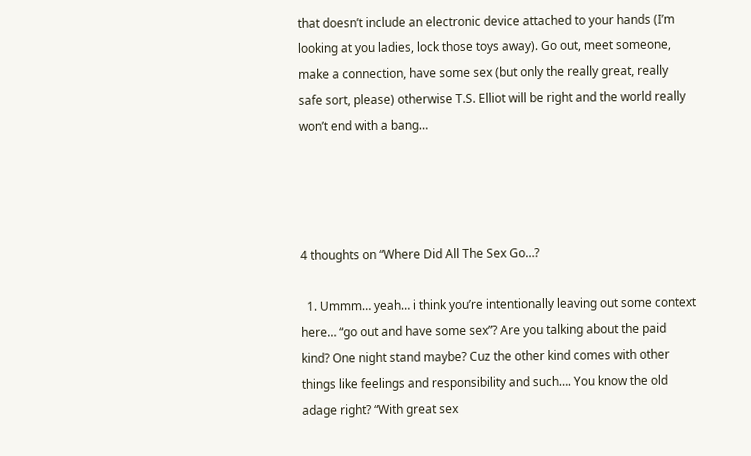that doesn’t include an electronic device attached to your hands (I’m looking at you ladies, lock those toys away). Go out, meet someone, make a connection, have some sex (but only the really great, really safe sort, please) otherwise T.S. Elliot will be right and the world really won’t end with a bang…




4 thoughts on “Where Did All The Sex Go…?

  1. Ummm… yeah… i think you’re intentionally leaving out some context here… “go out and have some sex”? Are you talking about the paid kind? One night stand maybe? Cuz the other kind comes with other things like feelings and responsibility and such…. You know the old adage right? “With great sex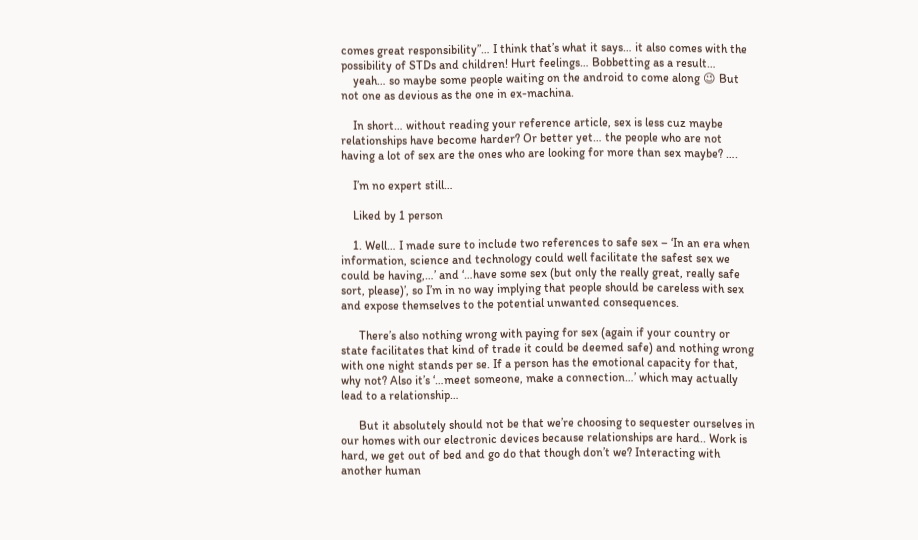comes great responsibility”… I think that’s what it says… it also comes with the possibility of STDs and children! Hurt feelings… Bobbetting as a result…
    yeah… so maybe some people waiting on the android to come along 😉 But not one as devious as the one in ex-machina.

    In short… without reading your reference article, sex is less cuz maybe relationships have become harder? Or better yet… the people who are not having a lot of sex are the ones who are looking for more than sex maybe? ….

    I’m no expert still…

    Liked by 1 person

    1. Well… I made sure to include two references to safe sex – ‘In an era when information, science and technology could well facilitate the safest sex we could be having,…’ and ‘…have some sex (but only the really great, really safe sort, please)’, so I’m in no way implying that people should be careless with sex and expose themselves to the potential unwanted consequences.

      There’s also nothing wrong with paying for sex (again if your country or state facilitates that kind of trade it could be deemed safe) and nothing wrong with one night stands per se. If a person has the emotional capacity for that, why not? Also it’s ‘…meet someone, make a connection…’ which may actually lead to a relationship…

      But it absolutely should not be that we’re choosing to sequester ourselves in our homes with our electronic devices because relationships are hard.. Work is hard, we get out of bed and go do that though don’t we? Interacting with another human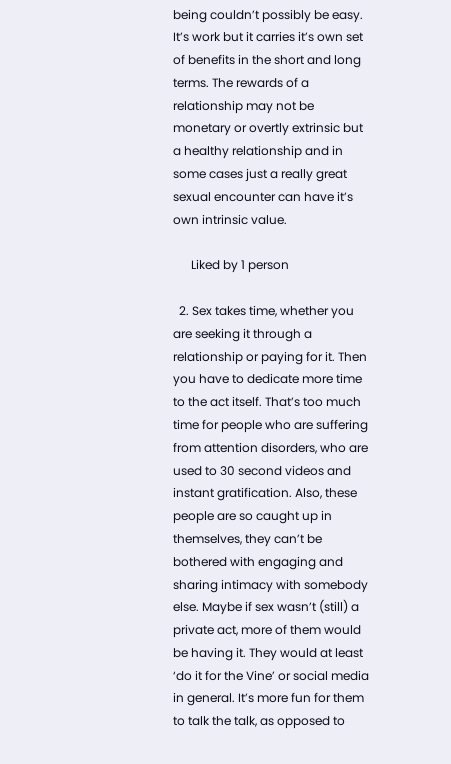being couldn’t possibly be easy. It’s work but it carries it’s own set of benefits in the short and long terms. The rewards of a relationship may not be monetary or overtly extrinsic but a healthy relationship and in some cases just a really great sexual encounter can have it’s own intrinsic value.

      Liked by 1 person

  2. Sex takes time, whether you are seeking it through a relationship or paying for it. Then you have to dedicate more time to the act itself. That’s too much time for people who are suffering from attention disorders, who are used to 30 second videos and instant gratification. Also, these people are so caught up in themselves, they can’t be bothered with engaging and sharing intimacy with somebody else. Maybe if sex wasn’t (still) a private act, more of them would be having it. They would at least ‘do it for the Vine’ or social media in general. It’s more fun for them to talk the talk, as opposed to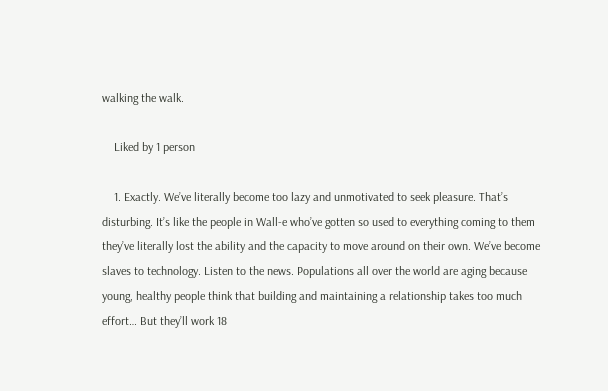walking the walk.

    Liked by 1 person

    1. Exactly. We’ve literally become too lazy and unmotivated to seek pleasure. That’s disturbing. It’s like the people in Wall-e who’ve gotten so used to everything coming to them they’ve literally lost the ability and the capacity to move around on their own. We’ve become slaves to technology. Listen to the news. Populations all over the world are aging because young, healthy people think that building and maintaining a relationship takes too much effort… But they’ll work 18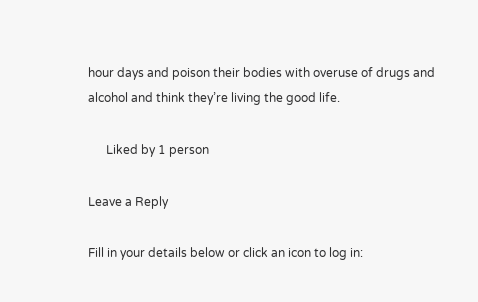hour days and poison their bodies with overuse of drugs and alcohol and think they’re living the good life.

      Liked by 1 person

Leave a Reply

Fill in your details below or click an icon to log in: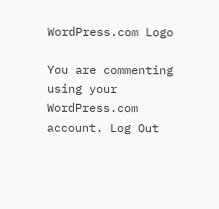WordPress.com Logo

You are commenting using your WordPress.com account. Log Out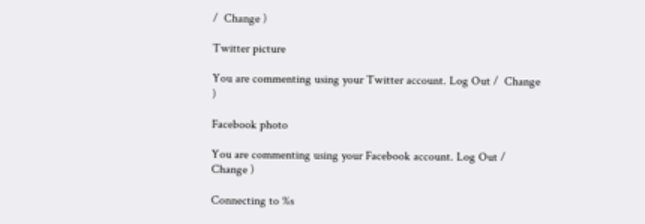/  Change )

Twitter picture

You are commenting using your Twitter account. Log Out /  Change )

Facebook photo

You are commenting using your Facebook account. Log Out /  Change )

Connecting to %s